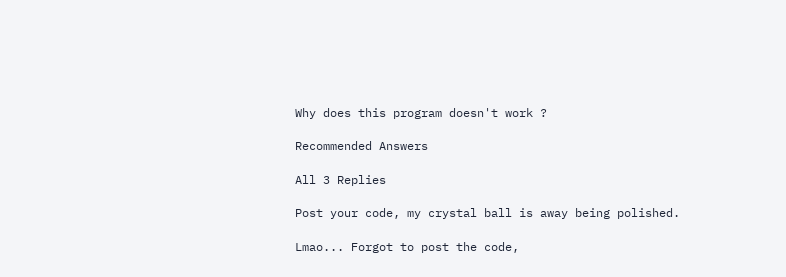Why does this program doesn't work ?

Recommended Answers

All 3 Replies

Post your code, my crystal ball is away being polished.

Lmao... Forgot to post the code,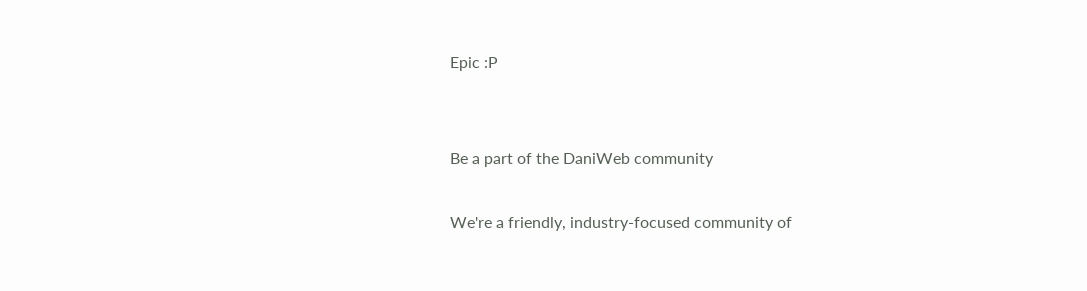Epic :P


Be a part of the DaniWeb community

We're a friendly, industry-focused community of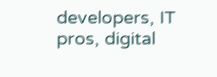developers, IT pros, digital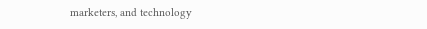marketers, and technology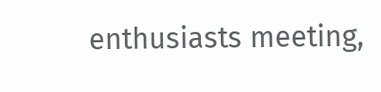enthusiasts meeting,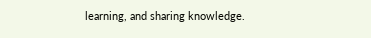learning, and sharing knowledge.